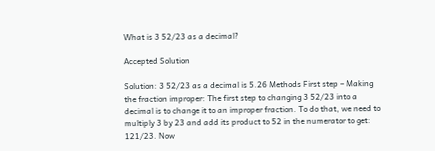What is 3 52/23 as a decimal?

Accepted Solution

Solution: 3 52/23 as a decimal is 5.26 Methods First step – Making the fraction improper: The first step to changing 3 52/23 into a decimal is to change it to an improper fraction. To do that, we need to multiply 3 by 23 and add its product to 52 in the numerator to get: 121/23. Now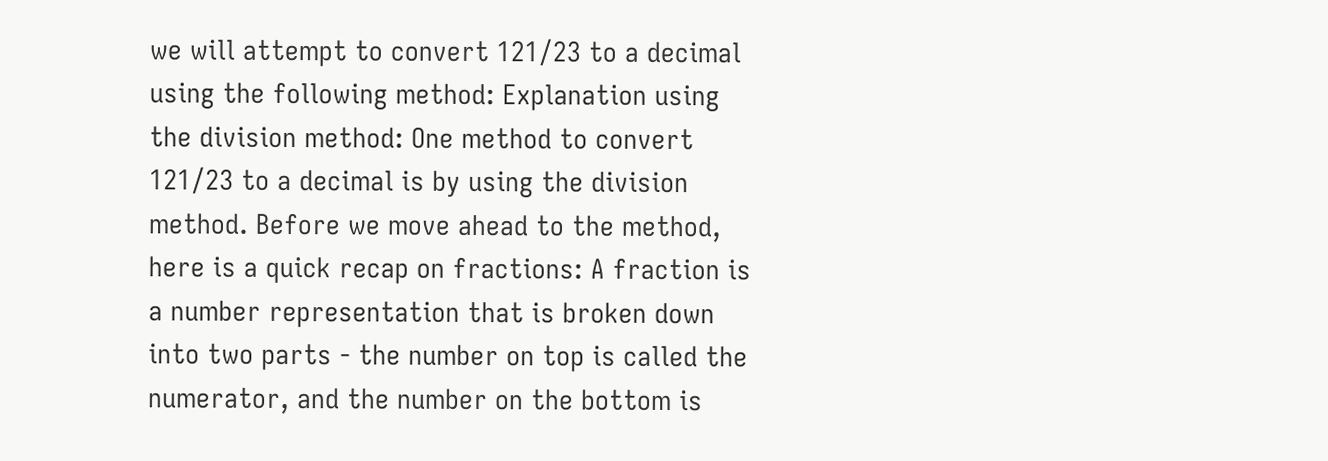we will attempt to convert 121/23 to a decimal using the following method: Explanation using the division method: One method to convert 121/23 to a decimal is by using the division method. Before we move ahead to the method, here is a quick recap on fractions: A fraction is a number representation that is broken down into two parts - the number on top is called the numerator, and the number on the bottom is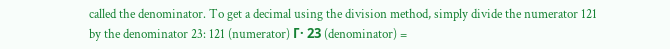called the denominator. To get a decimal using the division method, simply divide the numerator 121 by the denominator 23: 121 (numerator) Γ· 23 (denominator) =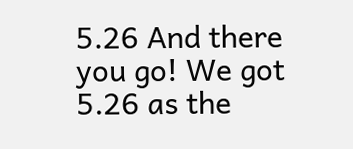5.26 And there you go! We got 5.26 as the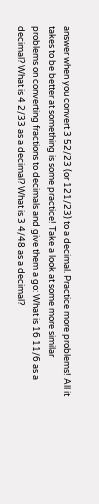answer when you convert 3 52/23 (or 121/23) to a decimal. Practice more problems! All it takes to be better at something is some practice! Take a look at some more similar problems on converting fractions to decimals and give them a go: What is 16 11/6 as a decimal? What is 4 2/33 as a decimal? What is 3 4/48 as a decimal?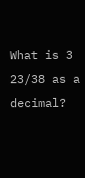What is 3 23/38 as a decimal?